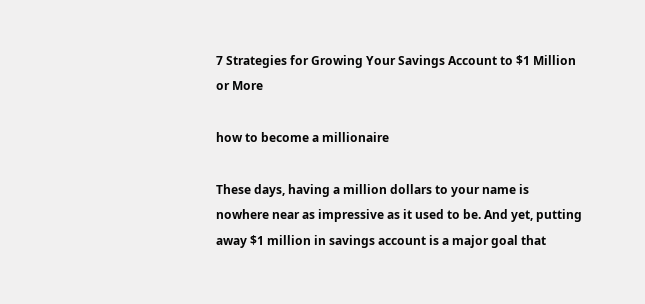7 Strategies for Growing Your Savings Account to $1 Million or More

how to become a millionaire

These days, having a million dollars to your name is nowhere near as impressive as it used to be. And yet, putting away $1 million in savings account is a major goal that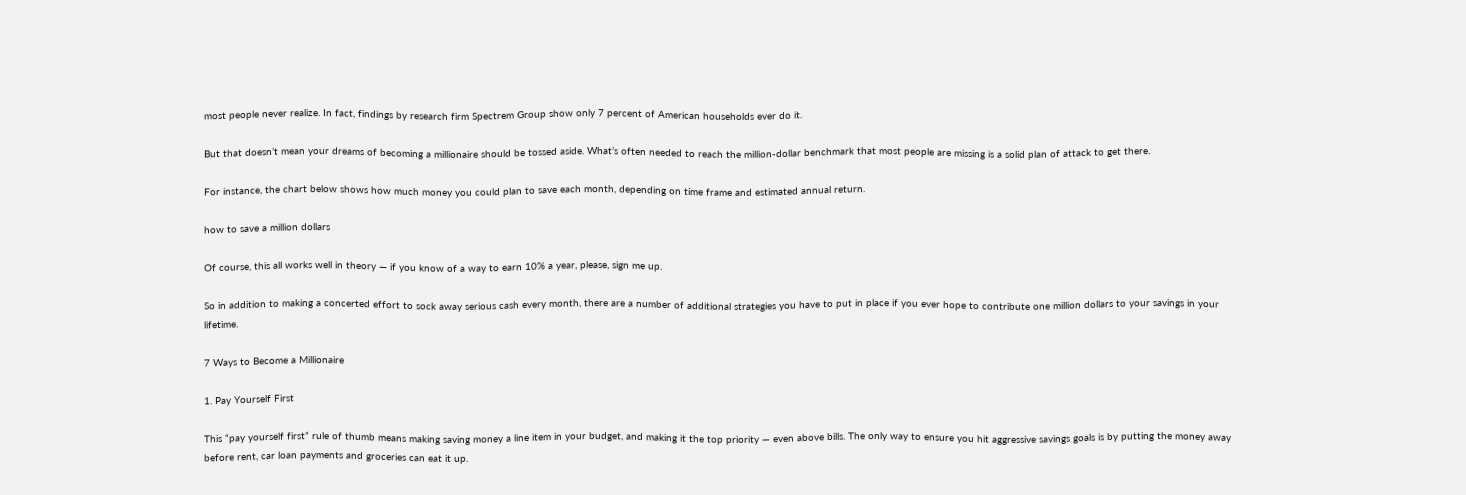most people never realize. In fact, findings by research firm Spectrem Group show only 7 percent of American households ever do it.

But that doesn’t mean your dreams of becoming a millionaire should be tossed aside. What’s often needed to reach the million-dollar benchmark that most people are missing is a solid plan of attack to get there.

For instance, the chart below shows how much money you could plan to save each month, depending on time frame and estimated annual return.

how to save a million dollars

Of course, this all works well in theory — if you know of a way to earn 10% a year, please, sign me up.

So in addition to making a concerted effort to sock away serious cash every month, there are a number of additional strategies you have to put in place if you ever hope to contribute one million dollars to your savings in your lifetime.

7 Ways to Become a Millionaire

1. Pay Yourself First

This “pay yourself first” rule of thumb means making saving money a line item in your budget, and making it the top priority — even above bills. The only way to ensure you hit aggressive savings goals is by putting the money away before rent, car loan payments and groceries can eat it up.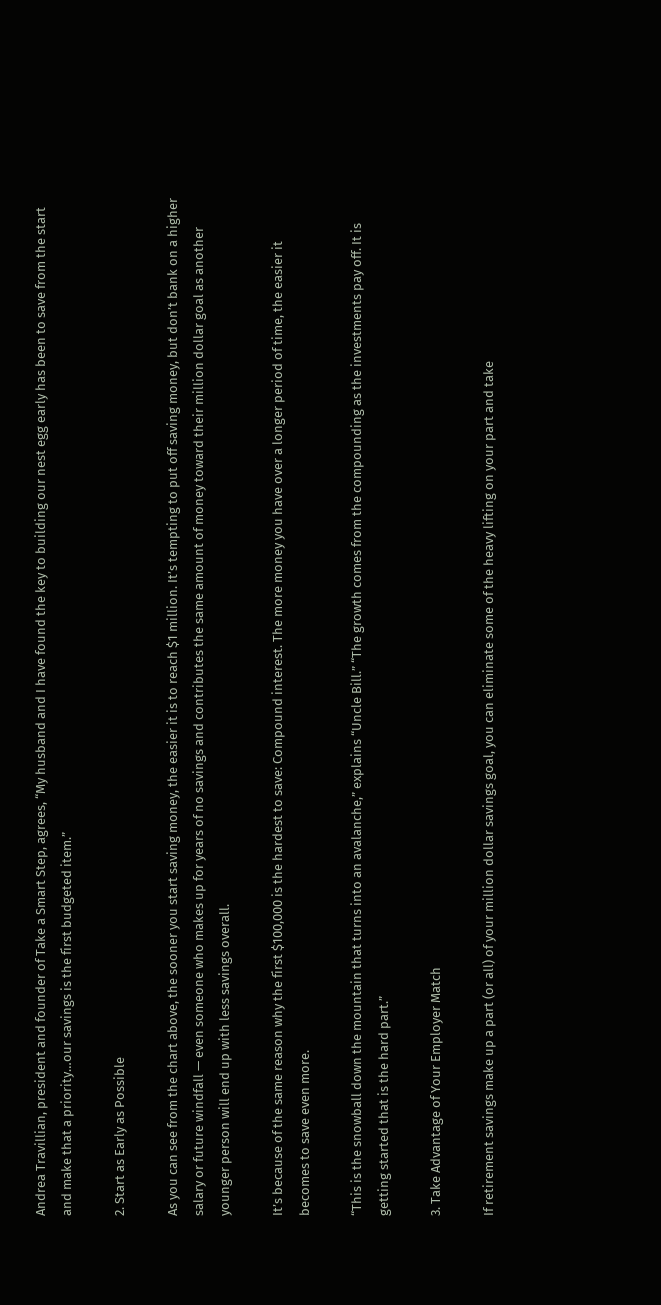Andrea Travillian, president and founder of Take a Smart Step, agrees, “My husband and I have found the key to building our nest egg early has been to save from the start and make that a priority…our savings is the first budgeted item.”

2. Start as Early as Possible

As you can see from the chart above, the sooner you start saving money, the easier it is to reach $1 million. It’s tempting to put off saving money, but don’t bank on a higher salary or future windfall — even someone who makes up for years of no savings and contributes the same amount of money toward their million dollar goal as another younger person will end up with less savings overall.

It’s because of the same reason why the first $100,000 is the hardest to save: Compound interest. The more money you have over a longer period of time, the easier it becomes to save even more.

“This is the snowball down the mountain that turns into an avalanche,” explains “Uncle Bill.” “The growth comes from the compounding as the investments pay off. It is getting started that is the hard part.”

3. Take Advantage of Your Employer Match

If retirement savings make up a part (or all) of your million dollar savings goal, you can eliminate some of the heavy lifting on your part and take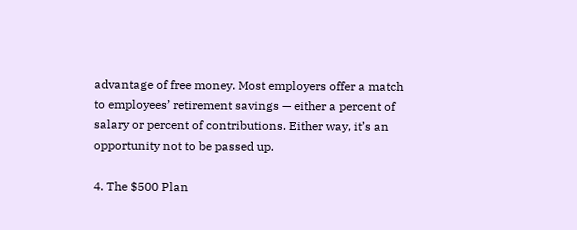advantage of free money. Most employers offer a match to employees’ retirement savings — either a percent of salary or percent of contributions. Either way, it’s an opportunity not to be passed up.

4. The $500 Plan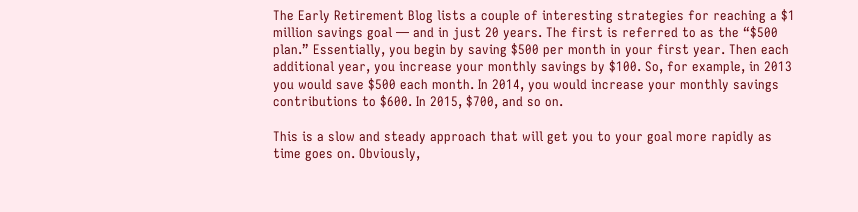The Early Retirement Blog lists a couple of interesting strategies for reaching a $1 million savings goal — and in just 20 years. The first is referred to as the “$500 plan.” Essentially, you begin by saving $500 per month in your first year. Then each additional year, you increase your monthly savings by $100. So, for example, in 2013 you would save $500 each month. In 2014, you would increase your monthly savings contributions to $600. In 2015, $700, and so on.

This is a slow and steady approach that will get you to your goal more rapidly as time goes on. Obviously,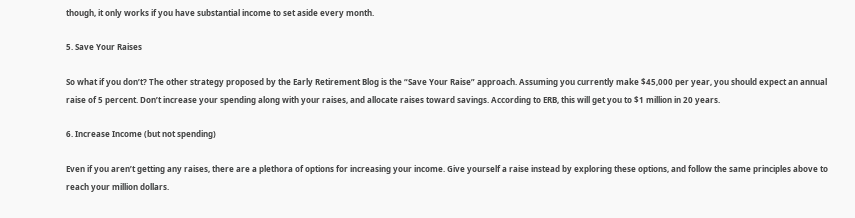though, it only works if you have substantial income to set aside every month.

5. Save Your Raises

So what if you don’t? The other strategy proposed by the Early Retirement Blog is the “Save Your Raise” approach. Assuming you currently make $45,000 per year, you should expect an annual raise of 5 percent. Don’t increase your spending along with your raises, and allocate raises toward savings. According to ERB, this will get you to $1 million in 20 years.

6. Increase Income (but not spending)

Even if you aren’t getting any raises, there are a plethora of options for increasing your income. Give yourself a raise instead by exploring these options, and follow the same principles above to reach your million dollars.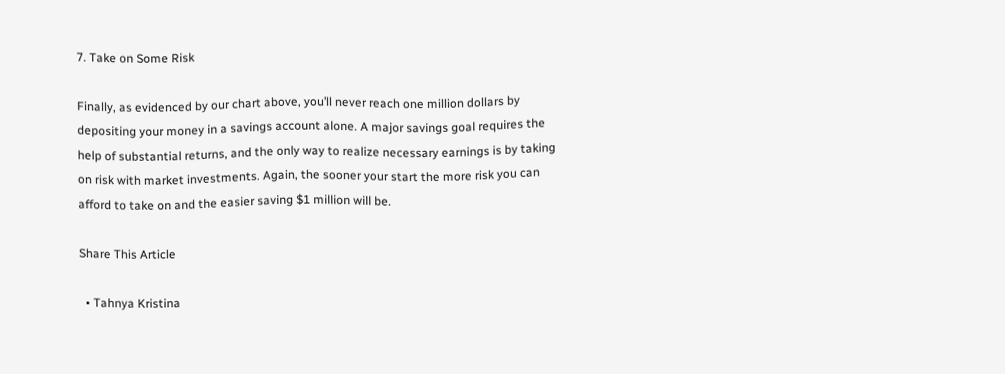7. Take on Some Risk

Finally, as evidenced by our chart above, you’ll never reach one million dollars by depositing your money in a savings account alone. A major savings goal requires the help of substantial returns, and the only way to realize necessary earnings is by taking on risk with market investments. Again, the sooner your start the more risk you can afford to take on and the easier saving $1 million will be.

Share This Article

  • Tahnya Kristina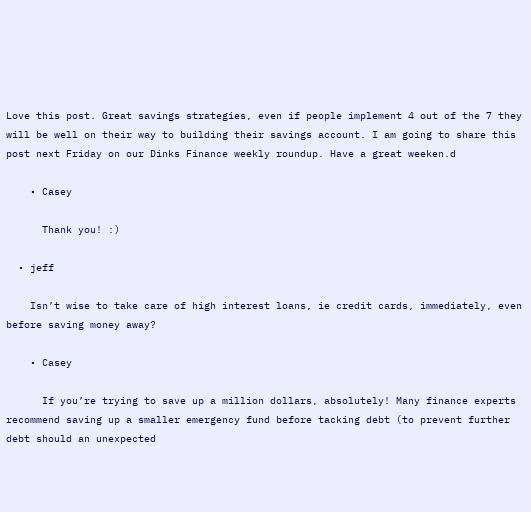Love this post. Great savings strategies, even if people implement 4 out of the 7 they will be well on their way to building their savings account. I am going to share this post next Friday on our Dinks Finance weekly roundup. Have a great weeken.d

    • Casey

      Thank you! :)

  • jeff

    Isn’t wise to take care of high interest loans, ie credit cards, immediately, even before saving money away?

    • Casey

      If you’re trying to save up a million dollars, absolutely! Many finance experts recommend saving up a smaller emergency fund before tacking debt (to prevent further debt should an unexpected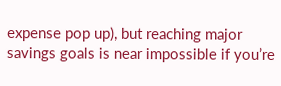expense pop up), but reaching major savings goals is near impossible if you’re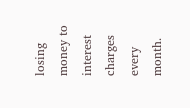losing money to interest charges every month.